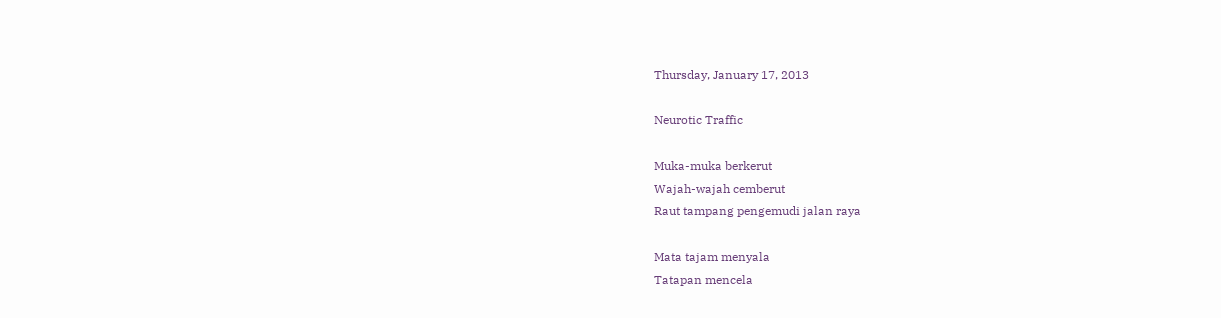Thursday, January 17, 2013

Neurotic Traffic

Muka-muka berkerut
Wajah-wajah cemberut
Raut tampang pengemudi jalan raya

Mata tajam menyala
Tatapan mencela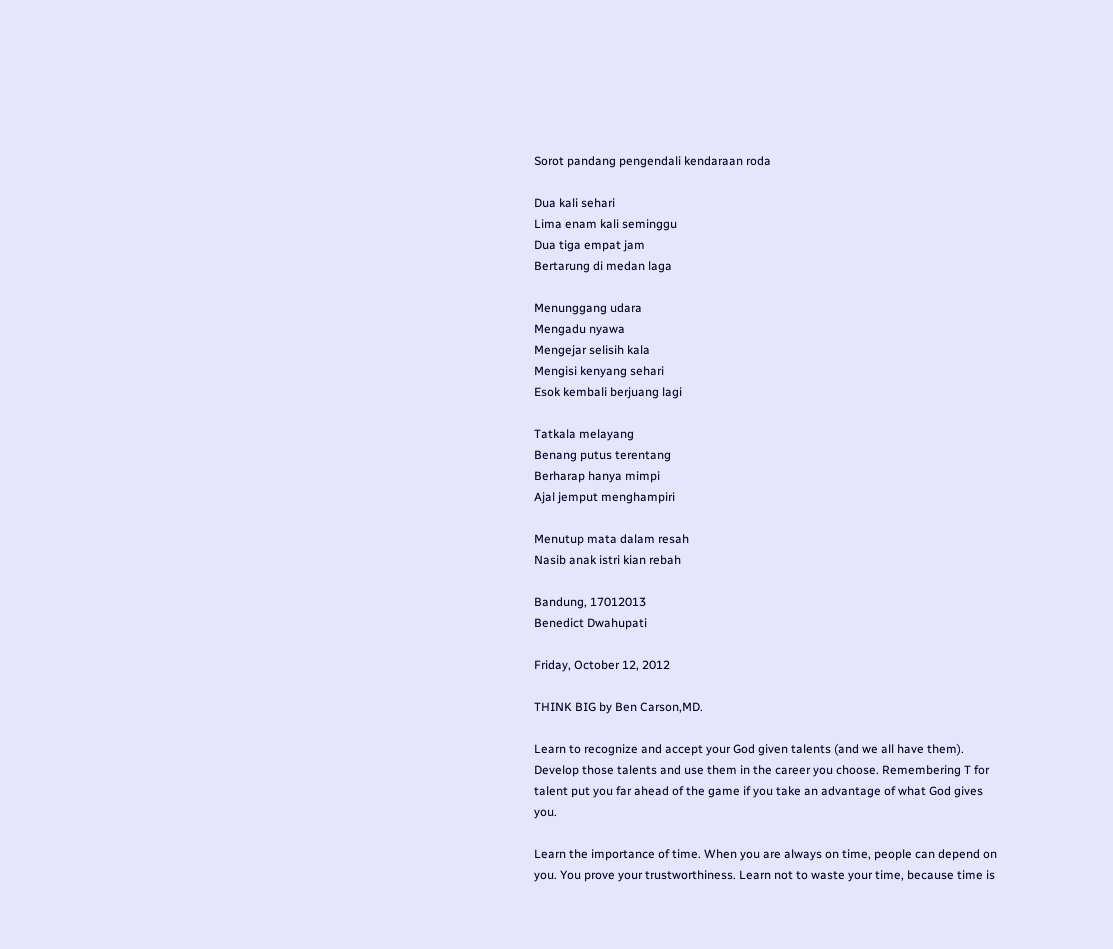Sorot pandang pengendali kendaraan roda

Dua kali sehari
Lima enam kali seminggu
Dua tiga empat jam
Bertarung di medan laga

Menunggang udara
Mengadu nyawa
Mengejar selisih kala
Mengisi kenyang sehari
Esok kembali berjuang lagi

Tatkala melayang
Benang putus terentang
Berharap hanya mimpi
Ajal jemput menghampiri

Menutup mata dalam resah
Nasib anak istri kian rebah

Bandung, 17012013
Benedict Dwahupati

Friday, October 12, 2012

THINK BIG by Ben Carson,MD.

Learn to recognize and accept your God given talents (and we all have them). Develop those talents and use them in the career you choose. Remembering T for talent put you far ahead of the game if you take an advantage of what God gives you.

Learn the importance of time. When you are always on time, people can depend on you. You prove your trustworthiness. Learn not to waste your time, because time is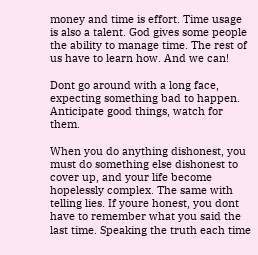money and time is effort. Time usage is also a talent. God gives some people the ability to manage time. The rest of us have to learn how. And we can!

Dont go around with a long face, expecting something bad to happen. Anticipate good things, watch for them.

When you do anything dishonest, you must do something else dishonest to cover up, and your life become hopelessly complex. The same with telling lies. If youre honest, you dont have to remember what you said the last time. Speaking the truth each time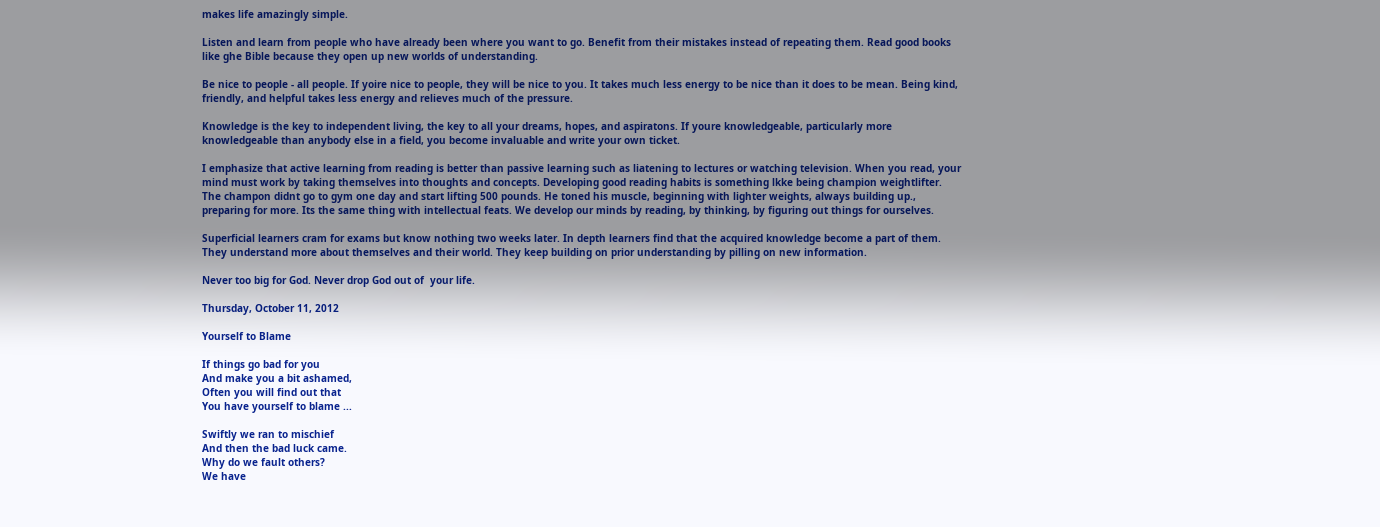makes life amazingly simple.

Listen and learn from people who have already been where you want to go. Benefit from their mistakes instead of repeating them. Read good books like ghe Bible because they open up new worlds of understanding.

Be nice to people - all people. If yoire nice to people, they will be nice to you. It takes much less energy to be nice than it does to be mean. Being kind, friendly, and helpful takes less energy and relieves much of the pressure.

Knowledge is the key to independent living, the key to all your dreams, hopes, and aspiratons. If youre knowledgeable, particularly more knowledgeable than anybody else in a field, you become invaluable and write your own ticket.

I emphasize that active learning from reading is better than passive learning such as liatening to lectures or watching television. When you read, your mind must work by taking themselves into thoughts and concepts. Developing good reading habits is something lkke being champion weightlifter. The champon didnt go to gym one day and start lifting 500 pounds. He toned his muscle, beginning with lighter weights, always building up., preparing for more. Its the same thing with intellectual feats. We develop our minds by reading, by thinking, by figuring out things for ourselves.

Superficial learners cram for exams but know nothing two weeks later. In depth learners find that the acquired knowledge become a part of them. They understand more about themselves and their world. They keep building on prior understanding by pilling on new information.

Never too big for God. Never drop God out of  your life.

Thursday, October 11, 2012

Yourself to Blame

If things go bad for you
And make you a bit ashamed,
Often you will find out that
You have yourself to blame ...

Swiftly we ran to mischief
And then the bad luck came.
Why do we fault others?
We have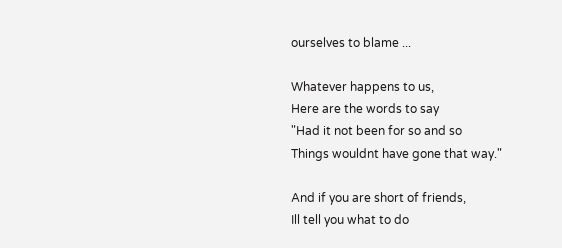ourselves to blame ...

Whatever happens to us,
Here are the words to say
"Had it not been for so and so
Things wouldnt have gone that way."

And if you are short of friends,
Ill tell you what to do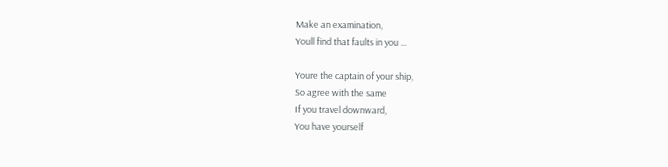Make an examination,
Youll find that faults in you ...

Youre the captain of your ship,
So agree with the same
If you travel downward,
You have yourself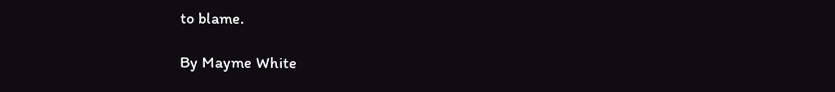to blame.

By Mayme White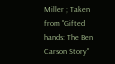Miller ; Taken from "Gifted hands: The Ben Carson Story"